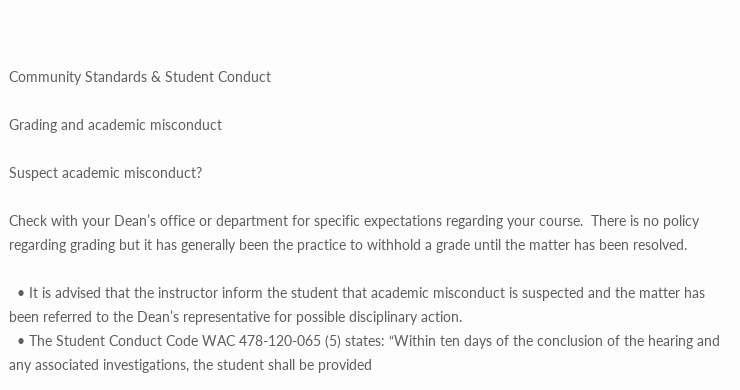Community Standards & Student Conduct

Grading and academic misconduct

Suspect academic misconduct?

Check with your Dean’s office or department for specific expectations regarding your course.  There is no policy regarding grading but it has generally been the practice to withhold a grade until the matter has been resolved.

  • It is advised that the instructor inform the student that academic misconduct is suspected and the matter has been referred to the Dean’s representative for possible disciplinary action.
  • The Student Conduct Code WAC 478-120-065 (5) states: “Within ten days of the conclusion of the hearing and any associated investigations, the student shall be provided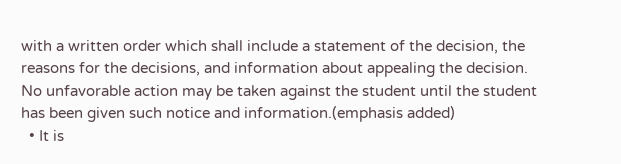with a written order which shall include a statement of the decision, the reasons for the decisions, and information about appealing the decision. No unfavorable action may be taken against the student until the student has been given such notice and information.(emphasis added)
  • It is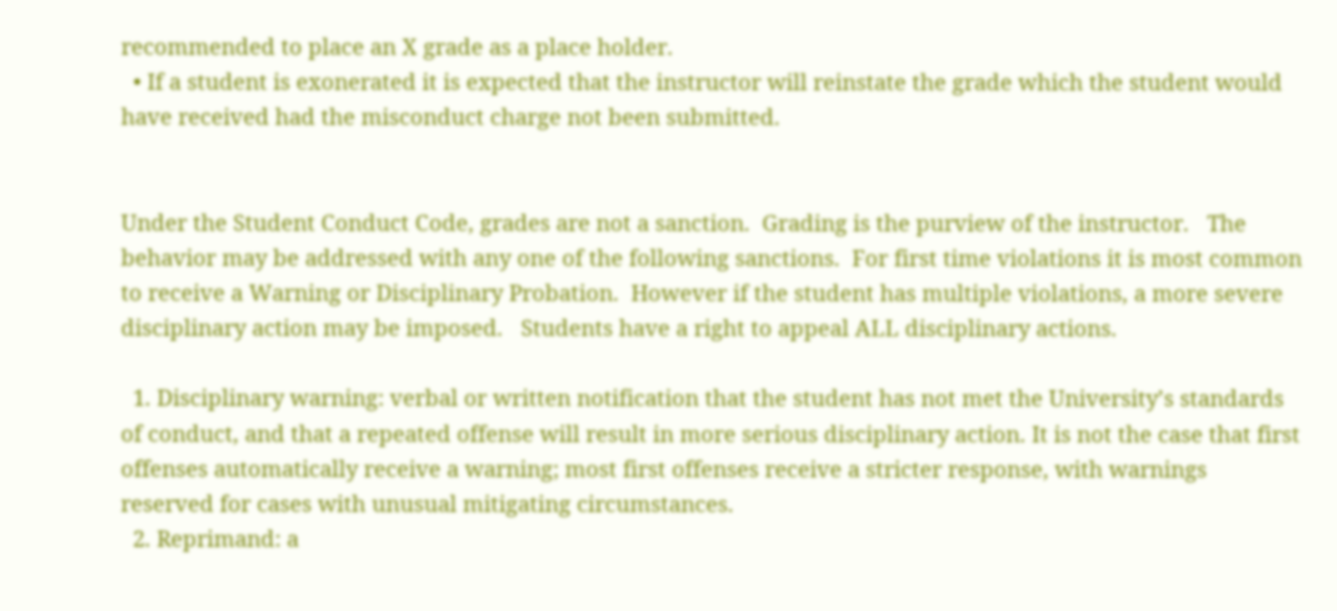recommended to place an X grade as a place holder.
  • If a student is exonerated it is expected that the instructor will reinstate the grade which the student would have received had the misconduct charge not been submitted.


Under the Student Conduct Code, grades are not a sanction.  Grading is the purview of the instructor.   The behavior may be addressed with any one of the following sanctions.  For first time violations it is most common to receive a Warning or Disciplinary Probation.  However if the student has multiple violations, a more severe disciplinary action may be imposed.   Students have a right to appeal ALL disciplinary actions.

  1. Disciplinary warning: verbal or written notification that the student has not met the University’s standards of conduct, and that a repeated offense will result in more serious disciplinary action. It is not the case that first offenses automatically receive a warning; most first offenses receive a stricter response, with warnings reserved for cases with unusual mitigating circumstances.
  2. Reprimand: a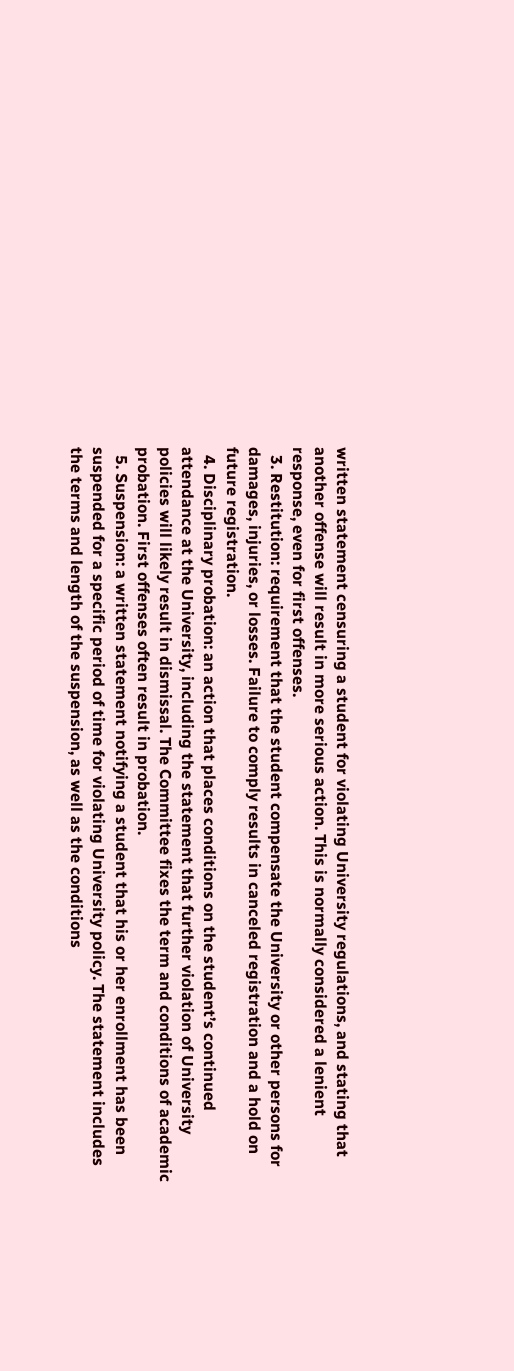written statement censuring a student for violating University regulations, and stating that another offense will result in more serious action. This is normally considered a lenient response, even for first offenses.
  3. Restitution: requirement that the student compensate the University or other persons for damages, injuries, or losses. Failure to comply results in canceled registration and a hold on future registration.
  4. Disciplinary probation: an action that places conditions on the student’s continued attendance at the University, including the statement that further violation of University policies will likely result in dismissal. The Committee fixes the term and conditions of academic probation. First offenses often result in probation.
  5. Suspension: a written statement notifying a student that his or her enrollment has been suspended for a specific period of time for violating University policy. The statement includes the terms and length of the suspension, as well as the conditions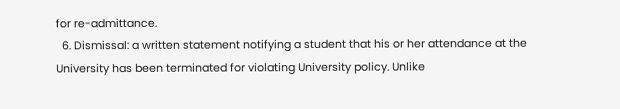for re-admittance.
  6. Dismissal: a written statement notifying a student that his or her attendance at the University has been terminated for violating University policy. Unlike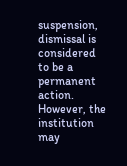suspension, dismissal is considered to be a permanent action. However, the institution may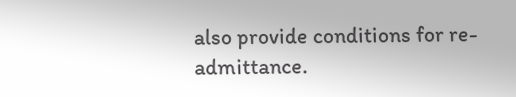also provide conditions for re-admittance.